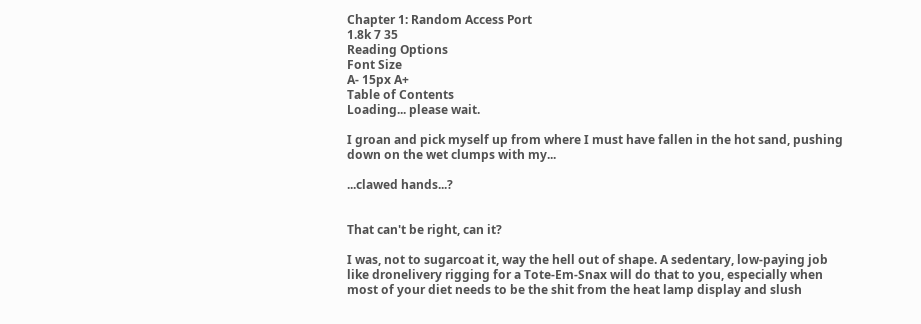Chapter 1: Random Access Port
1.8k 7 35
Reading Options
Font Size
A- 15px A+
Table of Contents
Loading... please wait.

I groan and pick myself up from where I must have fallen in the hot sand, pushing down on the wet clumps with my...

...clawed hands...?


That can't be right, can it?

I was, not to sugarcoat it, way the hell out of shape. A sedentary, low-paying job like dronelivery rigging for a Tote-Em-Snax will do that to you, especially when most of your diet needs to be the shit from the heat lamp display and slush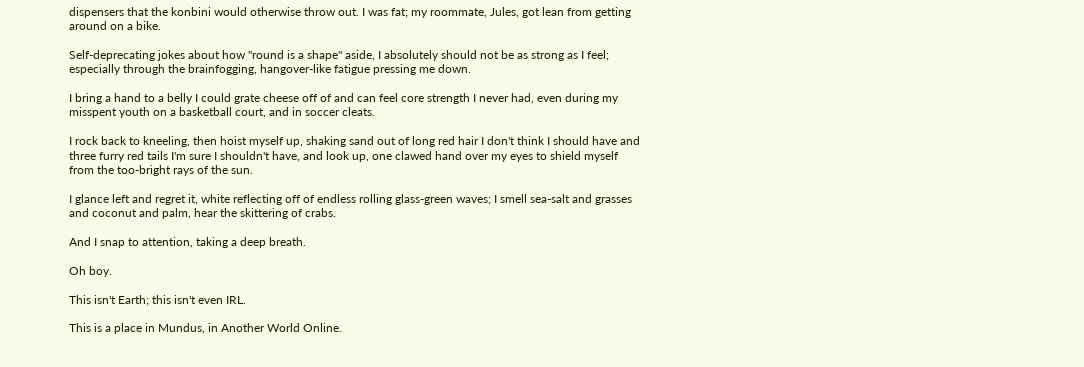dispensers that the konbini would otherwise throw out. I was fat; my roommate, Jules, got lean from getting around on a bike.

Self-deprecating jokes about how "round is a shape" aside, I absolutely should not be as strong as I feel; especially through the brainfogging, hangover-like fatigue pressing me down.

I bring a hand to a belly I could grate cheese off of and can feel core strength I never had, even during my misspent youth on a basketball court, and in soccer cleats.

I rock back to kneeling, then hoist myself up, shaking sand out of long red hair I don't think I should have and three furry red tails I'm sure I shouldn't have, and look up, one clawed hand over my eyes to shield myself from the too-bright rays of the sun.

I glance left and regret it, white reflecting off of endless rolling glass-green waves; I smell sea-salt and grasses and coconut and palm, hear the skittering of crabs.

And I snap to attention, taking a deep breath.

Oh boy.

This isn't Earth; this isn't even IRL.

This is a place in Mundus, in Another World Online.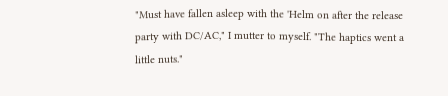"Must have fallen asleep with the 'Helm on after the release party with DC/AC," I mutter to myself. "The haptics went a little nuts."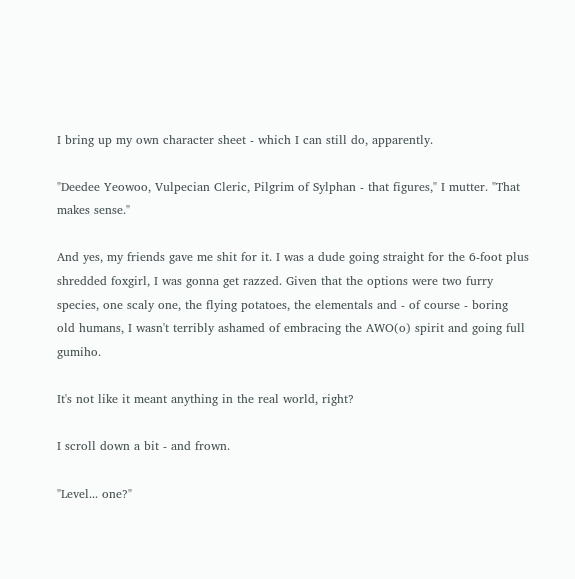I bring up my own character sheet - which I can still do, apparently.

"Deedee Yeowoo, Vulpecian Cleric, Pilgrim of Sylphan - that figures," I mutter. "That makes sense."

And yes, my friends gave me shit for it. I was a dude going straight for the 6-foot plus shredded foxgirl, I was gonna get razzed. Given that the options were two furry species, one scaly one, the flying potatoes, the elementals and - of course - boring old humans, I wasn't terribly ashamed of embracing the AWO(o) spirit and going full gumiho.

It's not like it meant anything in the real world, right?

I scroll down a bit - and frown.

"Level... one?"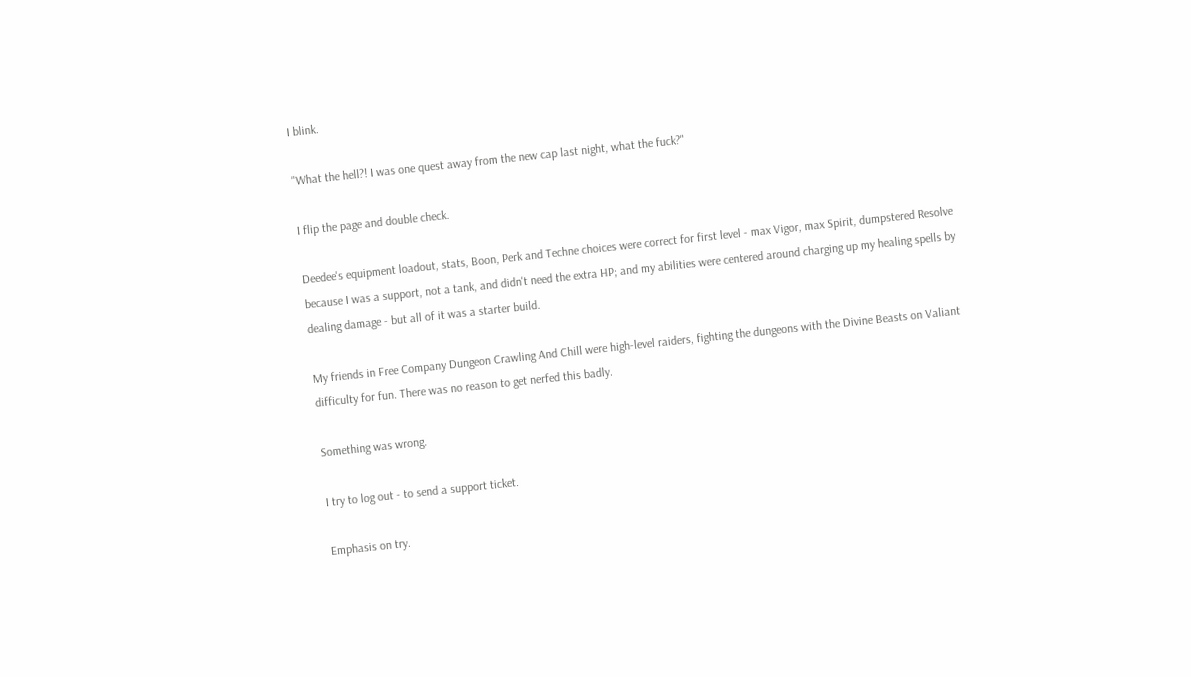I blink.

"What the hell?! I was one quest away from the new cap last night, what the fuck?"

I flip the page and double check.

Deedee's equipment loadout, stats, Boon, Perk and Techne choices were correct for first level - max Vigor, max Spirit, dumpstered Resolve because I was a support, not a tank, and didn't need the extra HP; and my abilities were centered around charging up my healing spells by dealing damage - but all of it was a starter build.

My friends in Free Company Dungeon Crawling And Chill were high-level raiders, fighting the dungeons with the Divine Beasts on Valiant difficulty for fun. There was no reason to get nerfed this badly.

Something was wrong.

I try to log out - to send a support ticket.

Emphasis on try.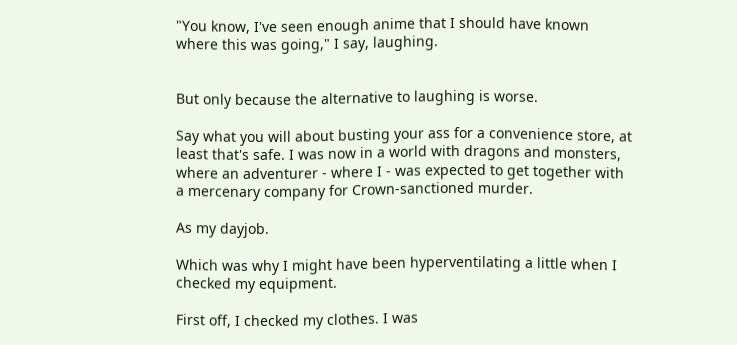"You know, I've seen enough anime that I should have known where this was going," I say, laughing.


But only because the alternative to laughing is worse.

Say what you will about busting your ass for a convenience store, at least that's safe. I was now in a world with dragons and monsters, where an adventurer - where I - was expected to get together with a mercenary company for Crown-sanctioned murder.

As my dayjob.

Which was why I might have been hyperventilating a little when I checked my equipment.

First off, I checked my clothes. I was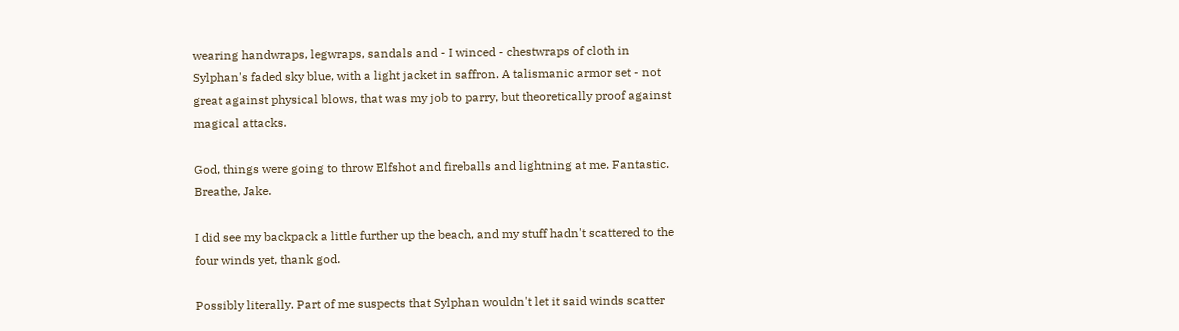wearing handwraps, legwraps, sandals and - I winced - chestwraps of cloth in Sylphan's faded sky blue, with a light jacket in saffron. A talismanic armor set - not great against physical blows, that was my job to parry, but theoretically proof against magical attacks.

God, things were going to throw Elfshot and fireballs and lightning at me. Fantastic. Breathe, Jake.

I did see my backpack a little further up the beach, and my stuff hadn't scattered to the four winds yet, thank god.

Possibly literally. Part of me suspects that Sylphan wouldn't let it said winds scatter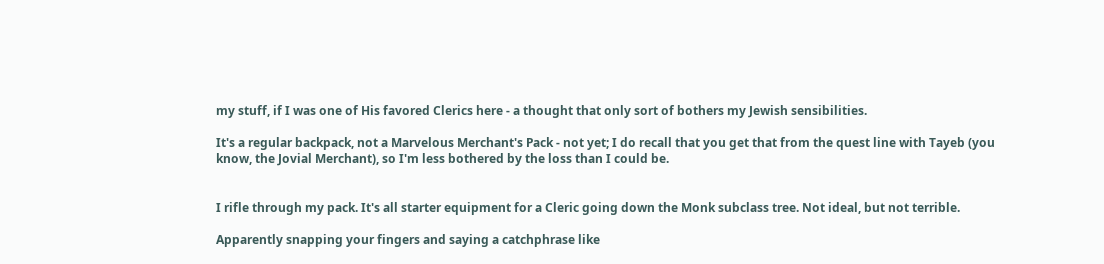my stuff, if I was one of His favored Clerics here - a thought that only sort of bothers my Jewish sensibilities.

It's a regular backpack, not a Marvelous Merchant's Pack - not yet; I do recall that you get that from the quest line with Tayeb (you know, the Jovial Merchant), so I'm less bothered by the loss than I could be.


I rifle through my pack. It's all starter equipment for a Cleric going down the Monk subclass tree. Not ideal, but not terrible.

Apparently snapping your fingers and saying a catchphrase like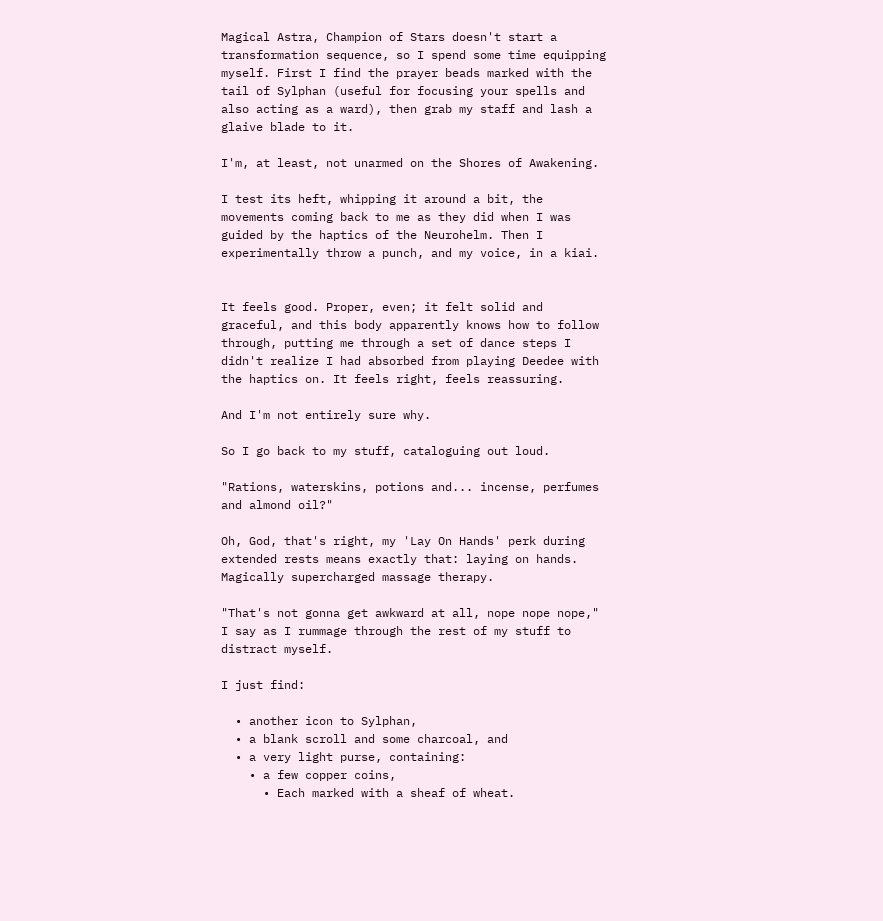Magical Astra, Champion of Stars doesn't start a transformation sequence, so I spend some time equipping myself. First I find the prayer beads marked with the tail of Sylphan (useful for focusing your spells and also acting as a ward), then grab my staff and lash a glaive blade to it.

I'm, at least, not unarmed on the Shores of Awakening.

I test its heft, whipping it around a bit, the movements coming back to me as they did when I was guided by the haptics of the Neurohelm. Then I experimentally throw a punch, and my voice, in a kiai.


It feels good. Proper, even; it felt solid and graceful, and this body apparently knows how to follow through, putting me through a set of dance steps I didn't realize I had absorbed from playing Deedee with the haptics on. It feels right, feels reassuring.

And I'm not entirely sure why.

So I go back to my stuff, cataloguing out loud.

"Rations, waterskins, potions and... incense, perfumes and almond oil?"

Oh, God, that's right, my 'Lay On Hands' perk during extended rests means exactly that: laying on hands.  Magically supercharged massage therapy.

"That's not gonna get awkward at all, nope nope nope," I say as I rummage through the rest of my stuff to distract myself.

I just find:

  • another icon to Sylphan,
  • a blank scroll and some charcoal, and
  • a very light purse, containing:
    • a few copper coins,
      • Each marked with a sheaf of wheat.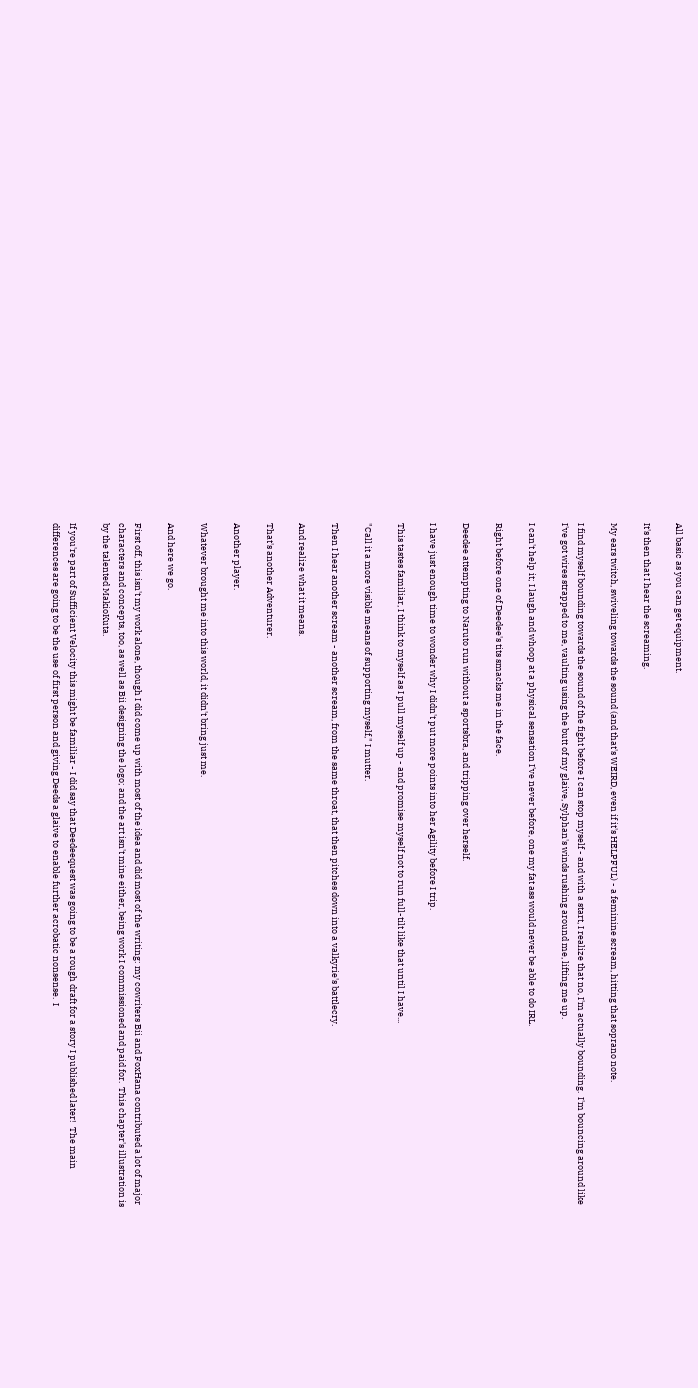All basic as you can get equipment.

It's then that I hear the screaming.

My ears twitch, swiveling towards the sound (and that's WEIRD, even if it's HELPFUL) - a feminine scream, hitting that soprano note.

I find myself bounding towards the sound of the fight before I can stop myself - and with a start, I realize that no, I'm actually bounding.  I'm bouncing around like I've got wires strapped to me, vaulting using the butt of my glaive, Sylphan's winds rushing around me, lifting me up.

I can't help it; I laugh and whoop at a physical sensation I've never before, one my fat ass would never be able to do IRL.

Right before one of Deedee's tits smacks me in the face.

Deedee attempting to Naruto run without a sportsbra, and tripping over herself.

I have just enough time to wonder why I didn't put more points into her Agility before I trip.

This tastes familiar, I think to myself as I pull myself up - and promise myself not to run full-tilt like that until I have...

"Call it a more visible means of supporting myself," I mutter.

Then I hear another scream - another scream, from the same throat, that then pitches down into a valkyrie's battlecry.

And realize what it means.

That's another Adventurer.

Another player.

Whatever brought me into this world, it didn't bring just me.

And here we go.

First off, this isn't my work alone, though I did come up with most of the idea and did most of the writing: my cowriters Bii and FoxHana contributed a lot of major characters and concepts, too, as well as Bii designing the logo; and the art isn't mine either, being work I commissioned and paid for.  This chapter's illustration is by the talented MakioKuta.

If you're part of Sufficient Velocity this might be familiar - I did say that Deedeequest was going to be a rough draft for a story I published later!  The main differences are going to be the use of first person and giving Deeds a glaive to enable further acrobatic nonsense.  I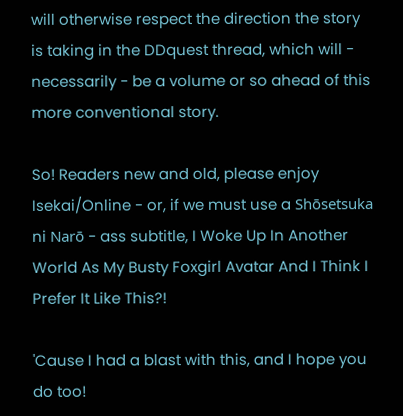will otherwise respect the direction the story is taking in the DDquest thread, which will - necessarily - be a volume or so ahead of this more conventional story.

So! Readers new and old, please enjoy Isekai/Online - or, if we must use a Shōsetsuka ni Narō - ass subtitle, I Woke Up In Another World As My Busty Foxgirl Avatar And I Think I Prefer It Like This?!

'Cause I had a blast with this, and I hope you do too!